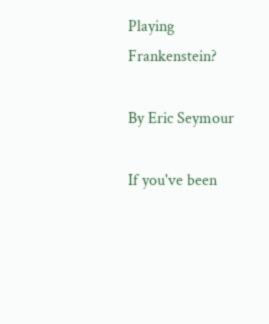Playing Frankenstein?

By Eric Seymour

If you've been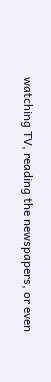watching TV, reading the newspapers, or even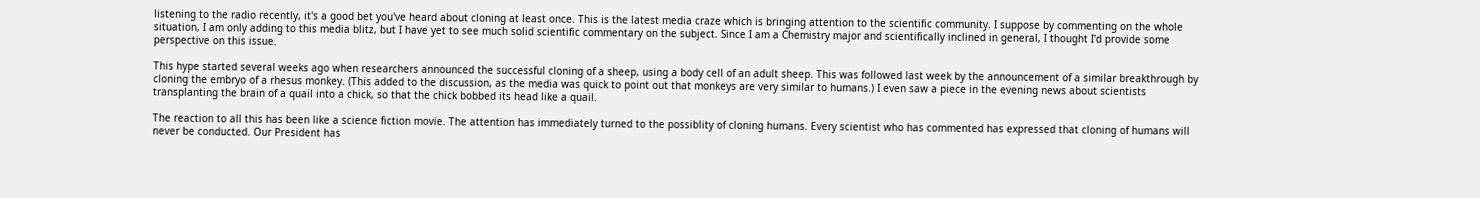listening to the radio recently, it's a good bet you've heard about cloning at least once. This is the latest media craze which is bringing attention to the scientific community. I suppose by commenting on the whole situation, I am only adding to this media blitz, but I have yet to see much solid scientific commentary on the subject. Since I am a Chemistry major and scientifically inclined in general, I thought I'd provide some perspective on this issue.

This hype started several weeks ago when researchers announced the successful cloning of a sheep, using a body cell of an adult sheep. This was followed last week by the announcement of a similar breakthrough by cloning the embryo of a rhesus monkey. (This added to the discussion, as the media was quick to point out that monkeys are very similar to humans.) I even saw a piece in the evening news about scientists transplanting the brain of a quail into a chick, so that the chick bobbed its head like a quail.

The reaction to all this has been like a science fiction movie. The attention has immediately turned to the possiblity of cloning humans. Every scientist who has commented has expressed that cloning of humans will never be conducted. Our President has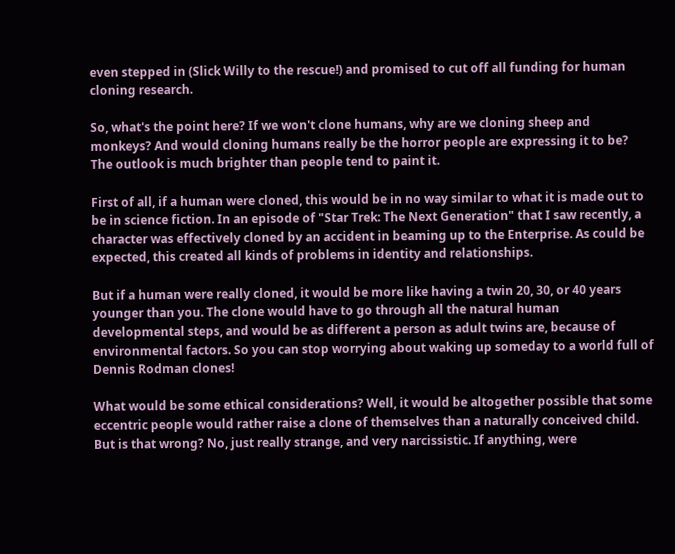even stepped in (Slick Willy to the rescue!) and promised to cut off all funding for human cloning research.

So, what's the point here? If we won't clone humans, why are we cloning sheep and monkeys? And would cloning humans really be the horror people are expressing it to be? The outlook is much brighter than people tend to paint it.

First of all, if a human were cloned, this would be in no way similar to what it is made out to be in science fiction. In an episode of "Star Trek: The Next Generation" that I saw recently, a character was effectively cloned by an accident in beaming up to the Enterprise. As could be expected, this created all kinds of problems in identity and relationships.

But if a human were really cloned, it would be more like having a twin 20, 30, or 40 years younger than you. The clone would have to go through all the natural human developmental steps, and would be as different a person as adult twins are, because of environmental factors. So you can stop worrying about waking up someday to a world full of Dennis Rodman clones!

What would be some ethical considerations? Well, it would be altogether possible that some eccentric people would rather raise a clone of themselves than a naturally conceived child. But is that wrong? No, just really strange, and very narcissistic. If anything, were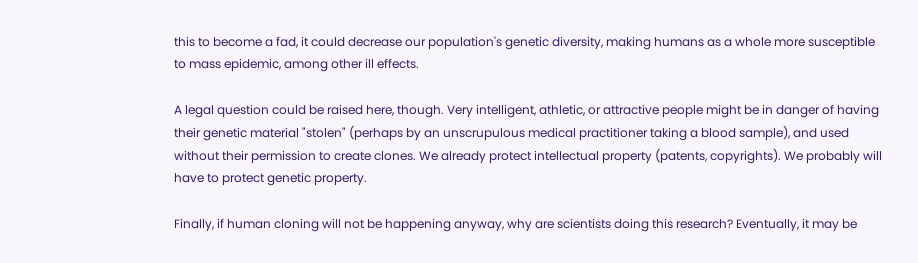this to become a fad, it could decrease our population's genetic diversity, making humans as a whole more susceptible to mass epidemic, among other ill effects.

A legal question could be raised here, though. Very intelligent, athletic, or attractive people might be in danger of having their genetic material "stolen" (perhaps by an unscrupulous medical practitioner taking a blood sample), and used without their permission to create clones. We already protect intellectual property (patents, copyrights). We probably will have to protect genetic property.

Finally, if human cloning will not be happening anyway, why are scientists doing this research? Eventually, it may be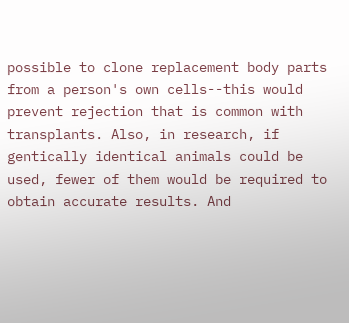possible to clone replacement body parts from a person's own cells--this would prevent rejection that is common with transplants. Also, in research, if gentically identical animals could be used, fewer of them would be required to obtain accurate results. And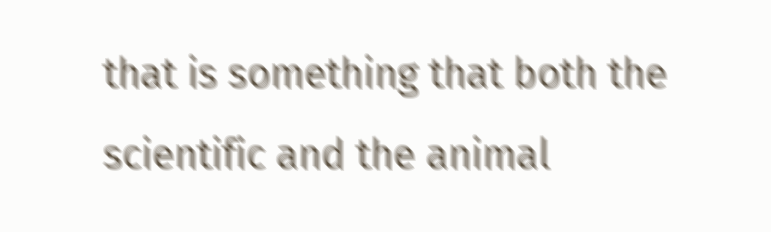that is something that both the scientific and the animal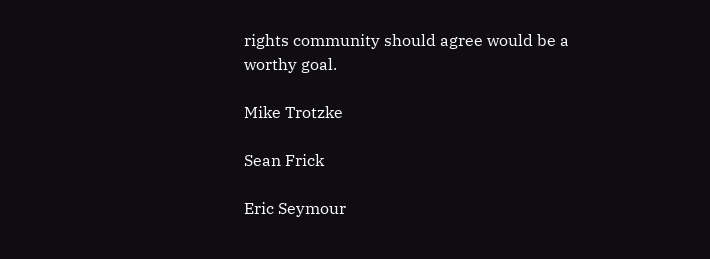rights community should agree would be a worthy goal.

Mike Trotzke

Sean Frick

Eric Seymour